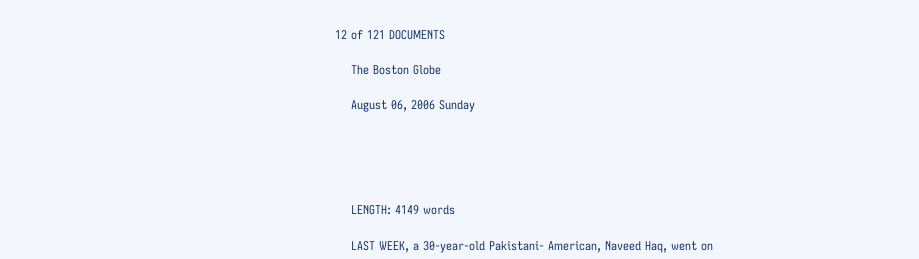12 of 121 DOCUMENTS

    The Boston Globe

    August 06, 2006 Sunday





    LENGTH: 4149 words

    LAST WEEK, a 30-year-old Pakistani- American, Naveed Haq, went on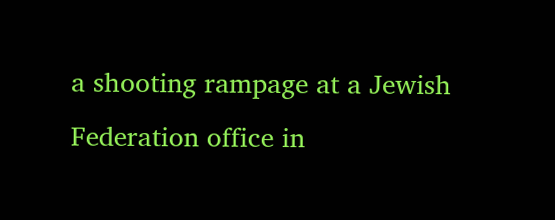a shooting rampage at a Jewish Federation office in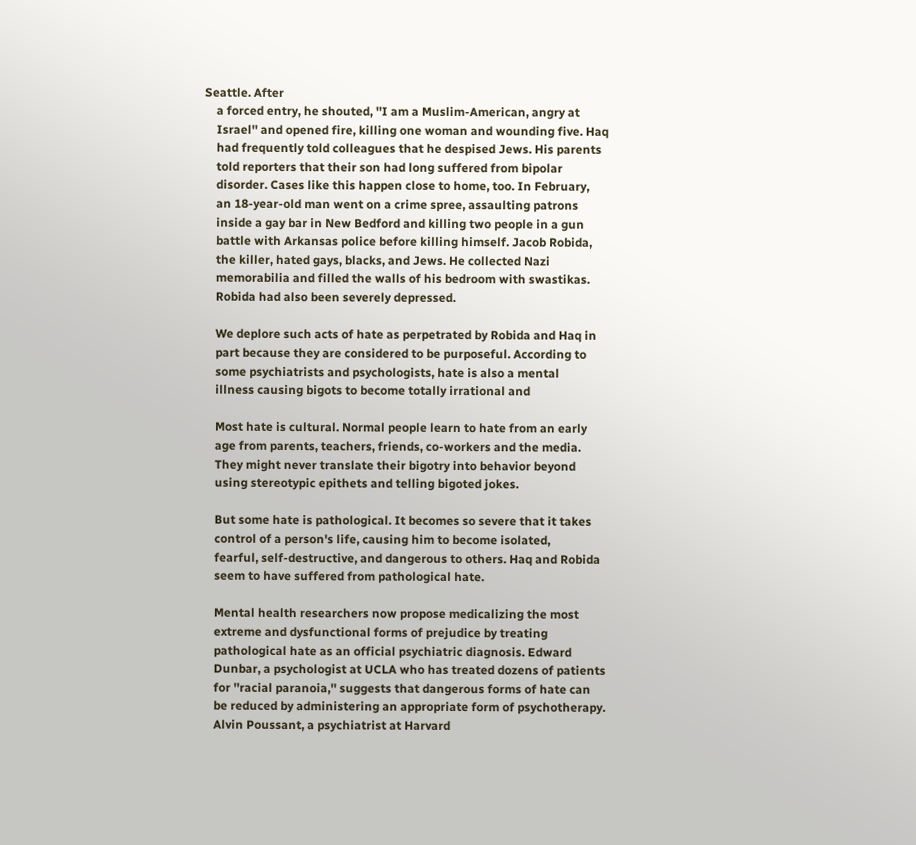Seattle. After
    a forced entry, he shouted, ''I am a Muslim-American, angry at
    Israel'' and opened fire, killing one woman and wounding five. Haq
    had frequently told colleagues that he despised Jews. His parents
    told reporters that their son had long suffered from bipolar
    disorder. Cases like this happen close to home, too. In February,
    an 18-year-old man went on a crime spree, assaulting patrons
    inside a gay bar in New Bedford and killing two people in a gun
    battle with Arkansas police before killing himself. Jacob Robida,
    the killer, hated gays, blacks, and Jews. He collected Nazi
    memorabilia and filled the walls of his bedroom with swastikas.
    Robida had also been severely depressed.

    We deplore such acts of hate as perpetrated by Robida and Haq in
    part because they are considered to be purposeful. According to
    some psychiatrists and psychologists, hate is also a mental
    illness causing bigots to become totally irrational and

    Most hate is cultural. Normal people learn to hate from an early
    age from parents, teachers, friends, co-workers and the media.
    They might never translate their bigotry into behavior beyond
    using stereotypic epithets and telling bigoted jokes.

    But some hate is pathological. It becomes so severe that it takes
    control of a person's life, causing him to become isolated,
    fearful, self-destructive, and dangerous to others. Haq and Robida
    seem to have suffered from pathological hate.

    Mental health researchers now propose medicalizing the most
    extreme and dysfunctional forms of prejudice by treating
    pathological hate as an official psychiatric diagnosis. Edward
    Dunbar, a psychologist at UCLA who has treated dozens of patients
    for ''racial paranoia,'' suggests that dangerous forms of hate can
    be reduced by administering an appropriate form of psychotherapy.
    Alvin Poussant, a psychiatrist at Harvard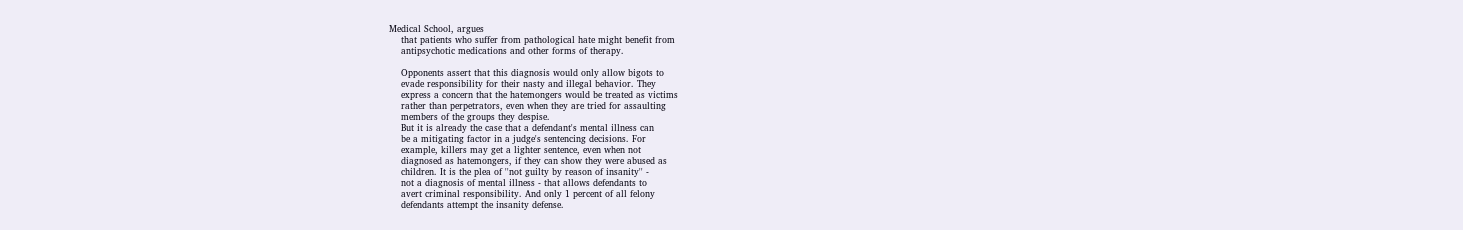Medical School, argues
    that patients who suffer from pathological hate might benefit from
    antipsychotic medications and other forms of therapy.

    Opponents assert that this diagnosis would only allow bigots to
    evade responsibility for their nasty and illegal behavior. They
    express a concern that the hatemongers would be treated as victims
    rather than perpetrators, even when they are tried for assaulting
    members of the groups they despise.
    But it is already the case that a defendant's mental illness can
    be a mitigating factor in a judge's sentencing decisions. For
    example, killers may get a lighter sentence, even when not
    diagnosed as hatemongers, if they can show they were abused as
    children. It is the plea of ''not guilty by reason of insanity'' -
    not a diagnosis of mental illness - that allows defendants to
    avert criminal responsibility. And only 1 percent of all felony
    defendants attempt the insanity defense.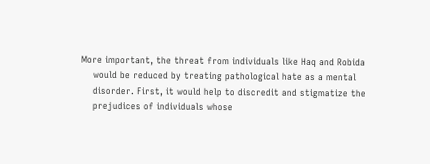More important, the threat from individuals like Haq and Robida
    would be reduced by treating pathological hate as a mental
    disorder. First, it would help to discredit and stigmatize the
    prejudices of individuals whose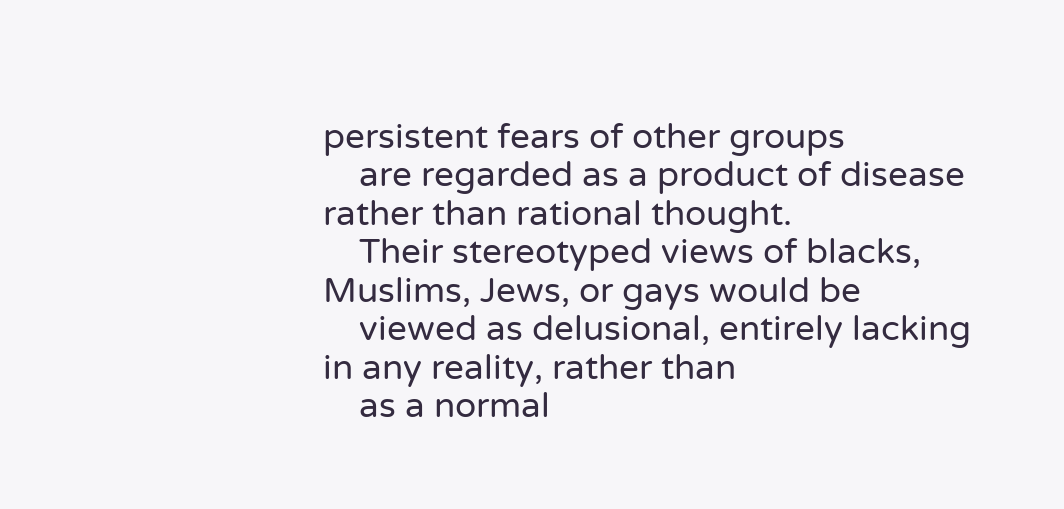persistent fears of other groups
    are regarded as a product of disease rather than rational thought.
    Their stereotyped views of blacks, Muslims, Jews, or gays would be
    viewed as delusional, entirely lacking in any reality, rather than
    as a normal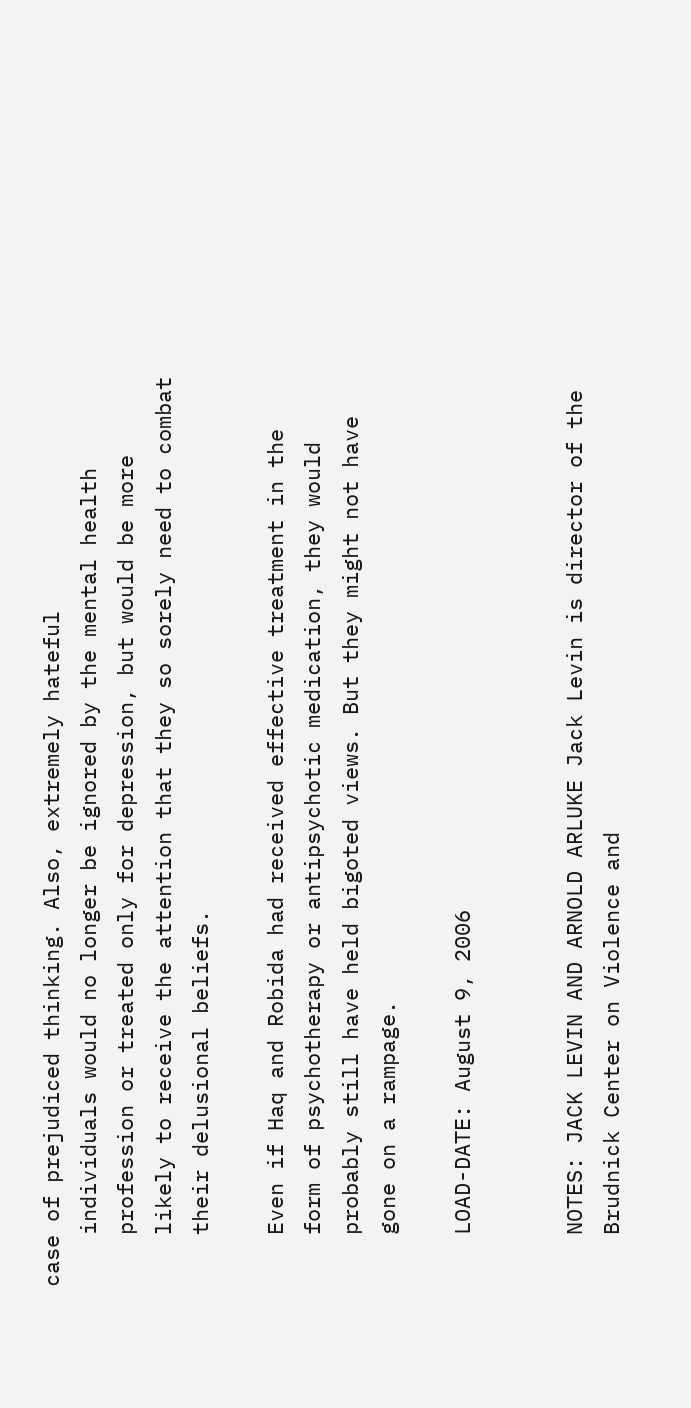case of prejudiced thinking. Also, extremely hateful
    individuals would no longer be ignored by the mental health
    profession or treated only for depression, but would be more
    likely to receive the attention that they so sorely need to combat
    their delusional beliefs.

    Even if Haq and Robida had received effective treatment in the
    form of psychotherapy or antipsychotic medication, they would
    probably still have held bigoted views. But they might not have
    gone on a rampage.

    LOAD-DATE: August 9, 2006


    NOTES: JACK LEVIN AND ARNOLD ARLUKE Jack Levin is director of the
    Brudnick Center on Violence and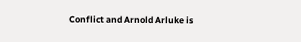Conflict and Arnold Arluke is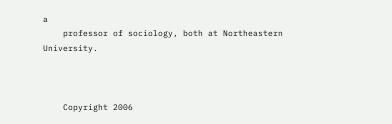a
    professor of sociology, both at Northeastern University.



    Copyright 2006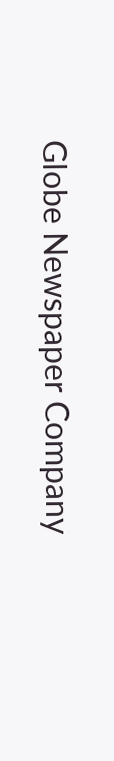Globe Newspaper Company